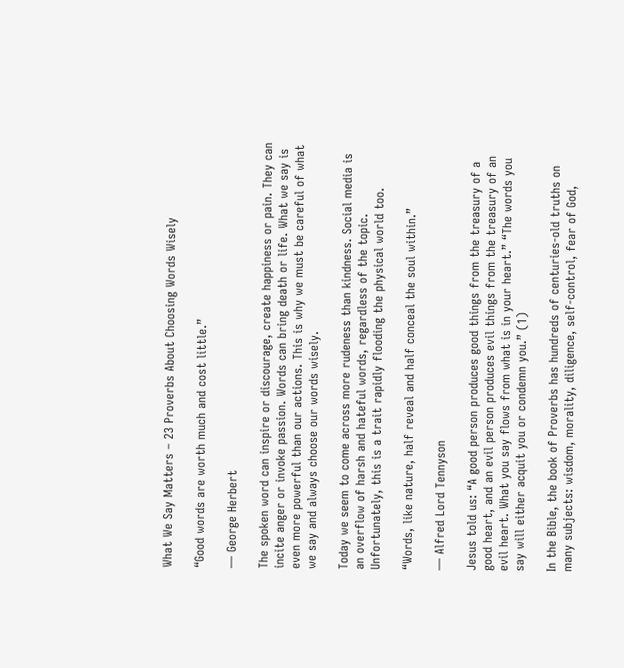What We Say Matters – 23 Proverbs About Choosing Words Wisely

“Good words are worth much and cost little.”

— George Herbert

The spoken word can inspire or discourage, create happiness or pain. They can incite anger or invoke passion. Words can bring death or life. What we say is even more powerful than our actions. This is why we must be careful of what we say and always choose our words wisely.

Today we seem to come across more rudeness than kindness. Social media is an overflow of harsh and hateful words, regardless of the topic. Unfortunately, this is a trait rapidly flooding the physical world too.

“Words, like nature, half reveal and half conceal the soul within.”

— Alfred Lord Tennyson

Jesus told us: “A good person produces good things from the treasury of a good heart, and an evil person produces evil things from the treasury of an evil heart. What you say flows from what is in your heart.” “The words you say will either acquit you or condemn you.” (1)

In the Bible, the book of Proverbs has hundreds of centuries-old truths on many subjects: wisdom, morality, diligence, self-control, fear of God,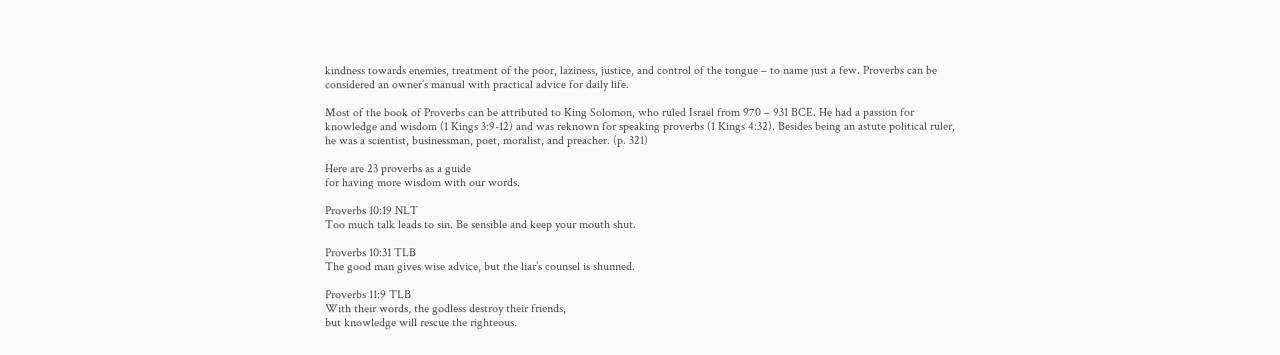kindness towards enemies, treatment of the poor, laziness, justice, and control of the tongue – to name just a few. Proverbs can be considered an owner’s manual with practical advice for daily life.

Most of the book of Proverbs can be attributed to King Solomon, who ruled Israel from 970 – 931 BCE. He had a passion for knowledge and wisdom (1 Kings 3:9-12) and was reknown for speaking proverbs (1 Kings 4:32). Besides being an astute political ruler, he was a scientist, businessman, poet, moralist, and preacher. (p. 321)

Here are 23 proverbs as a guide
for having more wisdom with our words.

Proverbs 10:19 NLT
Too much talk leads to sin. Be sensible and keep your mouth shut.

Proverbs 10:31 TLB
The good man gives wise advice, but the liar’s counsel is shunned.

Proverbs 11:9 TLB
With their words, the godless destroy their friends,
but knowledge will rescue the righteous.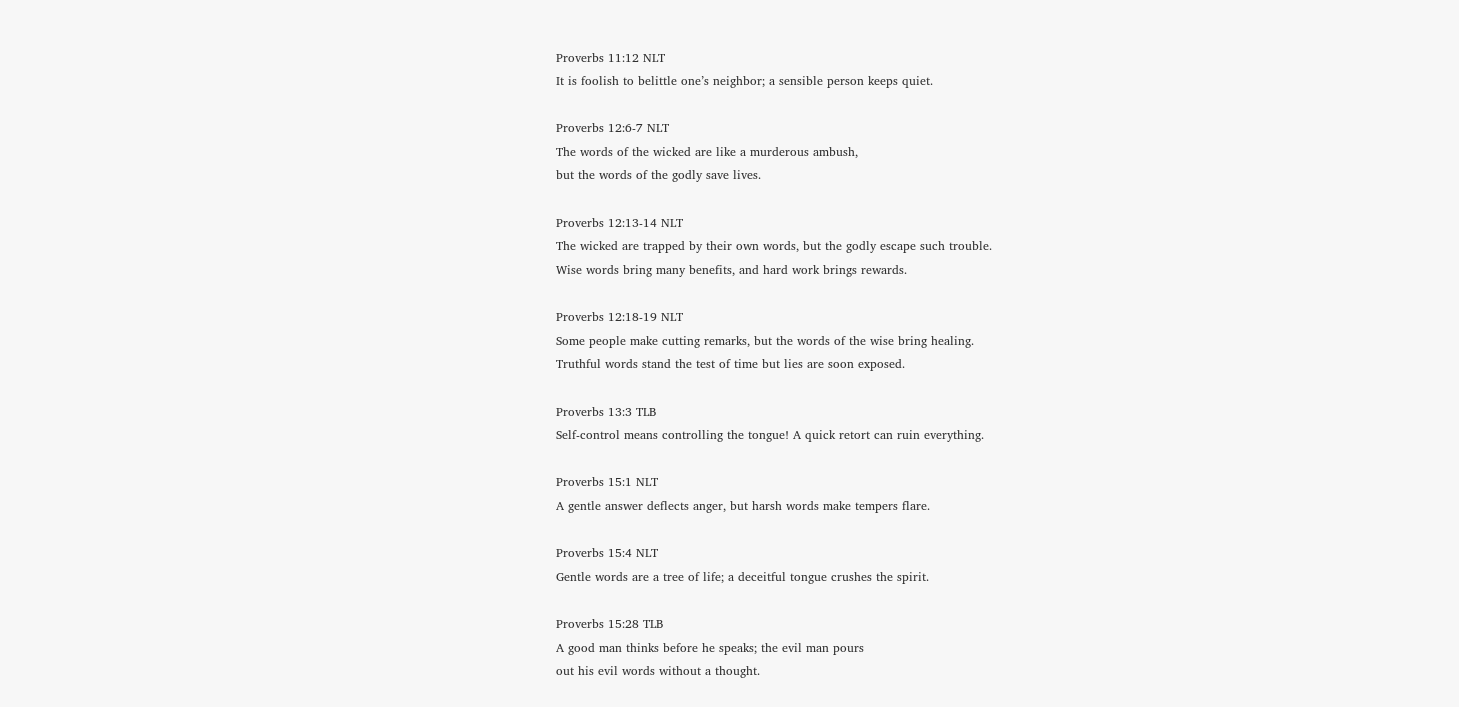Proverbs 11:12 NLT
It is foolish to belittle one’s neighbor; a sensible person keeps quiet.

Proverbs 12:6-7 NLT
The words of the wicked are like a murderous ambush,
but the words of the godly save lives.

Proverbs 12:13-14 NLT
The wicked are trapped by their own words, but the godly escape such trouble.
Wise words bring many benefits, and hard work brings rewards.

Proverbs 12:18-19 NLT
Some people make cutting remarks, but the words of the wise bring healing.
Truthful words stand the test of time but lies are soon exposed.

Proverbs 13:3 TLB
Self-control means controlling the tongue! A quick retort can ruin everything.

Proverbs 15:1 NLT
A gentle answer deflects anger, but harsh words make tempers flare.

Proverbs 15:4 NLT
Gentle words are a tree of life; a deceitful tongue crushes the spirit.

Proverbs 15:28 TLB
A good man thinks before he speaks; the evil man pours
out his evil words without a thought.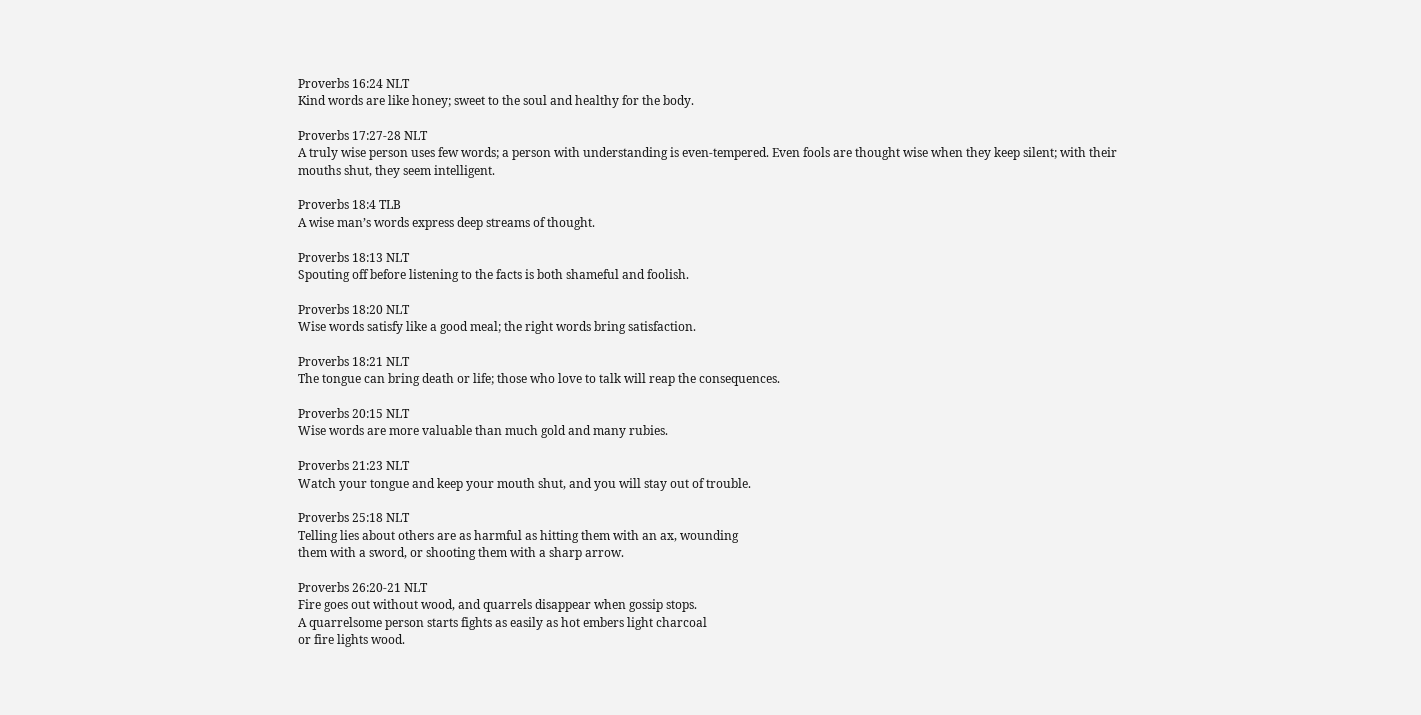Proverbs 16:24 NLT
Kind words are like honey; sweet to the soul and healthy for the body.

Proverbs 17:27-28 NLT
A truly wise person uses few words; a person with understanding is even-tempered. Even fools are thought wise when they keep silent; with their
mouths shut, they seem intelligent.

Proverbs 18:4 TLB
A wise man’s words express deep streams of thought.

Proverbs 18:13 NLT
Spouting off before listening to the facts is both shameful and foolish.

Proverbs 18:20 NLT
Wise words satisfy like a good meal; the right words bring satisfaction.

Proverbs 18:21 NLT
The tongue can bring death or life; those who love to talk will reap the consequences.

Proverbs 20:15 NLT
Wise words are more valuable than much gold and many rubies.

Proverbs 21:23 NLT
Watch your tongue and keep your mouth shut, and you will stay out of trouble.

Proverbs 25:18 NLT
Telling lies about others are as harmful as hitting them with an ax, wounding
them with a sword, or shooting them with a sharp arrow.

Proverbs 26:20-21 NLT
Fire goes out without wood, and quarrels disappear when gossip stops.
A quarrelsome person starts fights as easily as hot embers light charcoal
or fire lights wood.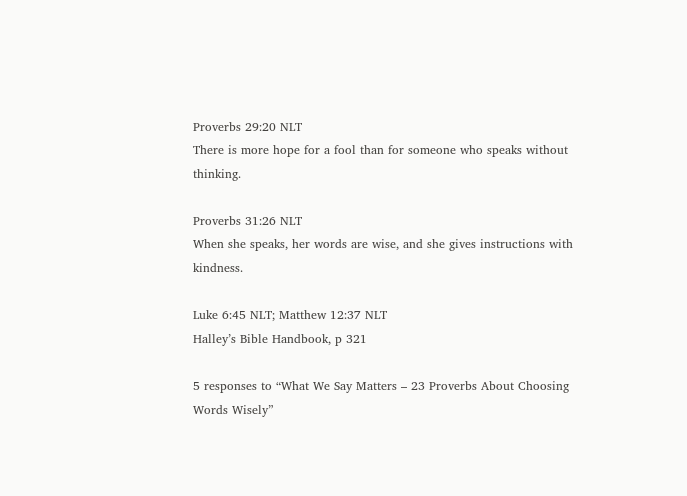Proverbs 29:20 NLT
There is more hope for a fool than for someone who speaks without thinking.

Proverbs 31:26 NLT
When she speaks, her words are wise, and she gives instructions with kindness.

Luke 6:45 NLT; Matthew 12:37 NLT
Halley’s Bible Handbook, p 321

5 responses to “What We Say Matters – 23 Proverbs About Choosing Words Wisely”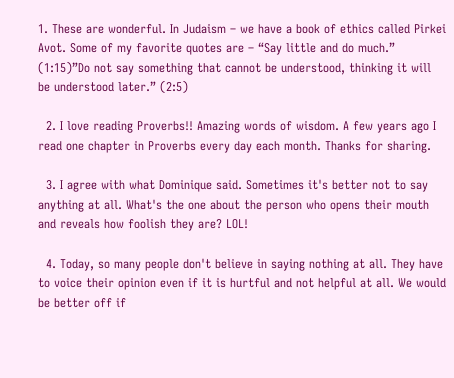1. These are wonderful. In Judaism – we have a book of ethics called Pirkei Avot. Some of my favorite quotes are – “Say little and do much.” (1:15)”Do not say something that cannot be understood, thinking it will be understood later.” (2:5)

  2. I love reading Proverbs!! Amazing words of wisdom. A few years ago I read one chapter in Proverbs every day each month. Thanks for sharing.

  3. I agree with what Dominique said. Sometimes it's better not to say anything at all. What's the one about the person who opens their mouth and reveals how foolish they are? LOL!

  4. Today, so many people don't believe in saying nothing at all. They have to voice their opinion even if it is hurtful and not helpful at all. We would be better off if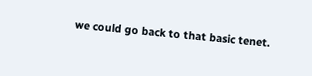we could go back to that basic tenet.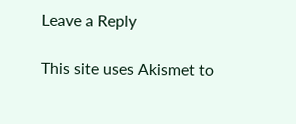Leave a Reply

This site uses Akismet to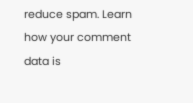reduce spam. Learn how your comment data is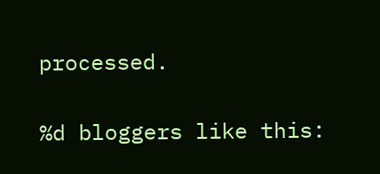processed.

%d bloggers like this: